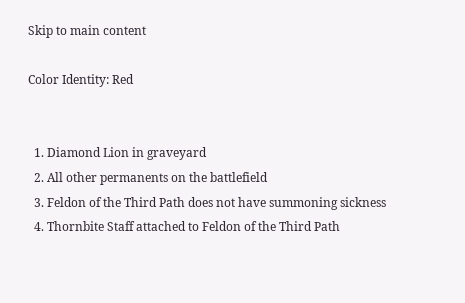Skip to main content

Color Identity: Red


  1. Diamond Lion in graveyard
  2. All other permanents on the battlefield
  3. Feldon of the Third Path does not have summoning sickness
  4. Thornbite Staff attached to Feldon of the Third Path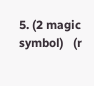5. (2 magic symbol)   (r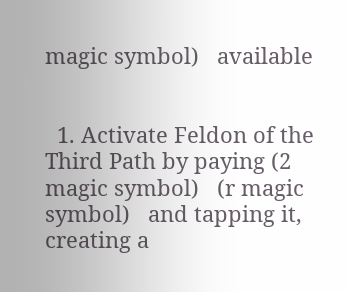magic symbol)   available


  1. Activate Feldon of the Third Path by paying (2 magic symbol)   (r magic symbol)   and tapping it, creating a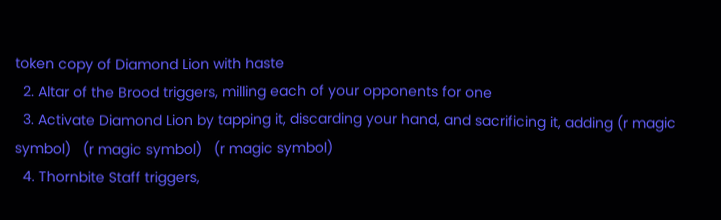token copy of Diamond Lion with haste
  2. Altar of the Brood triggers, milling each of your opponents for one
  3. Activate Diamond Lion by tapping it, discarding your hand, and sacrificing it, adding (r magic symbol)   (r magic symbol)   (r magic symbol)
  4. Thornbite Staff triggers,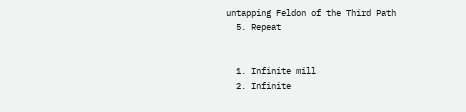untapping Feldon of the Third Path
  5. Repeat


  1. Infinite mill
  2. Infinite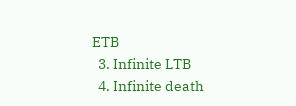ETB
  3. Infinite LTB
  4. Infinite death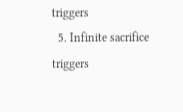triggers
  5. Infinite sacrifice triggers